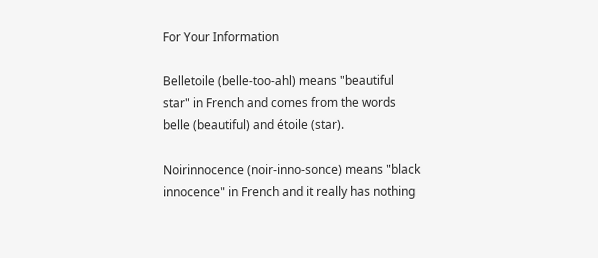For Your Information

Belletoile (belle-too-ahl) means "beautiful star" in French and comes from the words belle (beautiful) and étoile (star).

Noirinnocence (noir-inno-sonce) means "black innocence" in French and it really has nothing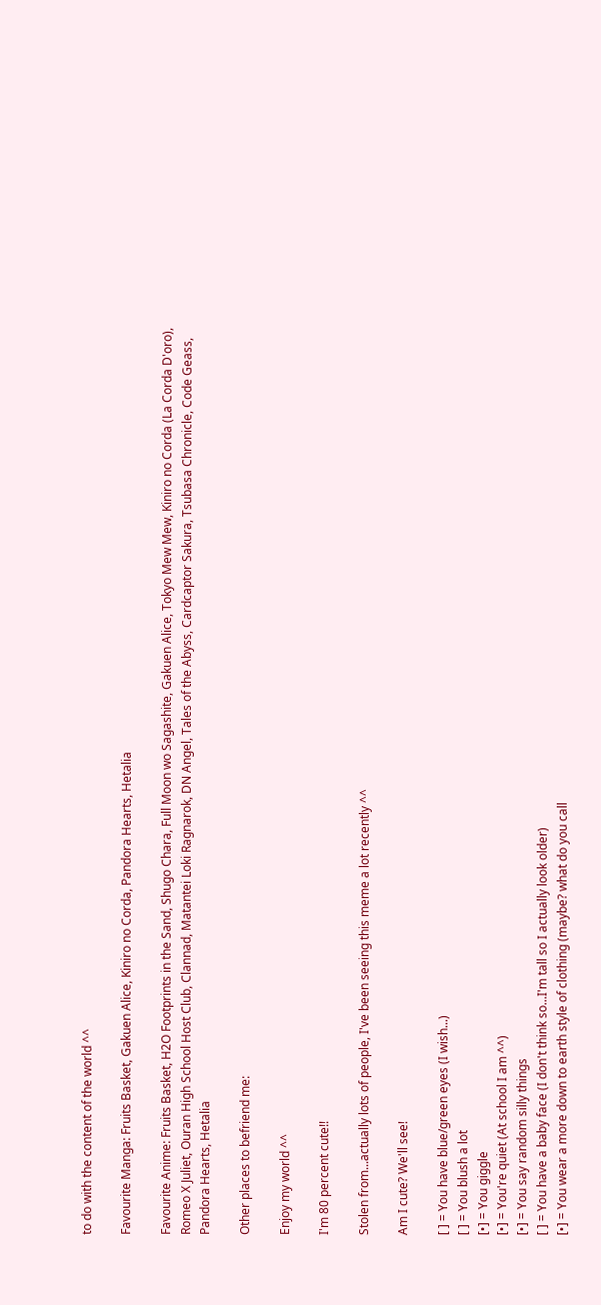to do with the content of the world ^^

Favourite Manga: Fruits Basket, Gakuen Alice, Kiniro no Corda, Pandora Hearts, Hetalia

Favourite Anime: Fruits Basket, H2O Footprints in the Sand, Shugo Chara, Full Moon wo Sagashite, Gakuen Alice, Tokyo Mew Mew, Kiniro no Corda (La Corda D'oro), Romeo X Juliet, Ouran High School Host Club, Clannad, Matantei Loki Ragnarok, DN Angel, Tales of the Abyss, Cardcaptor Sakura, Tsubasa Chronicle, Code Geass, Pandora Hearts, Hetalia

Other places to befriend me:

Enjoy my world ^^

I'm 80 percent cute!!

Stolen from...actually lots of people, I've been seeing this meme a lot recently ^^

Am I cute? We'll see!

[ ] = You have blue/green eyes (I wish...)
[ ] = You blush a lot
[•] = You giggle
[•] = You're quiet (At school I am ^^)
[•] = You say random silly things
[ ] = You have a baby face (I don't think so...I'm tall so I actually look older)
[•] = You wear a more down to earth style of clothing (maybe? what do you call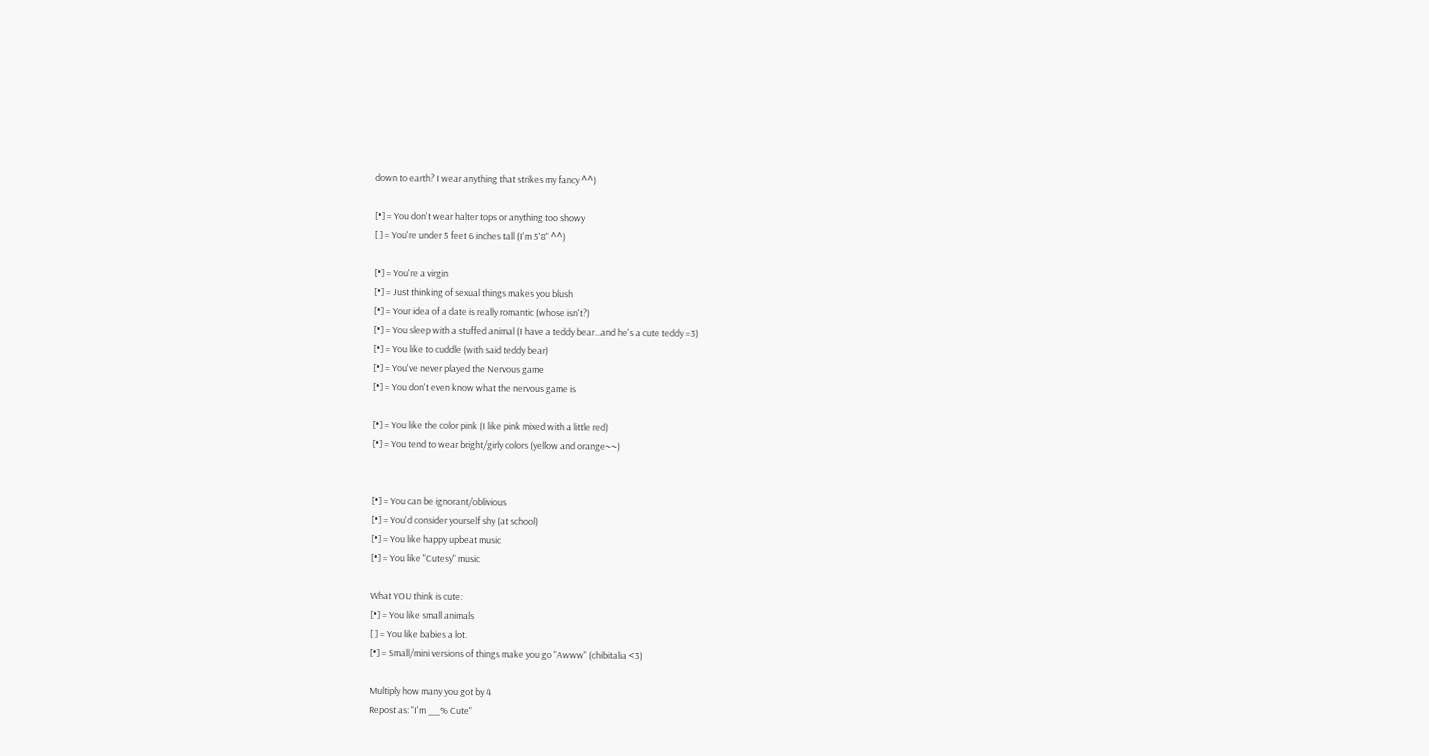down to earth? I wear anything that strikes my fancy ^^)

[•] = You don't wear halter tops or anything too showy
[ ] = You're under 5 feet 6 inches tall (I'm 5'8" ^^)

[•] = You're a virgin
[•] = Just thinking of sexual things makes you blush
[•] = Your idea of a date is really romantic (whose isn't?)
[•] = You sleep with a stuffed animal (I have a teddy bear...and he's a cute teddy =3)
[•] = You like to cuddle (with said teddy bear)
[•] = You've never played the Nervous game
[•] = You don't even know what the nervous game is

[•] = You like the color pink (I like pink mixed with a little red)
[•] = You tend to wear bright/girly colors (yellow and orange~~)


[•] = You can be ignorant/oblivious
[•] = You'd consider yourself shy (at school)
[•] = You like happy upbeat music
[•] = You like "Cutesy" music

What YOU think is cute:
[•] = You like small animals
[ ] = You like babies a lot.
[•] = Small/mini versions of things make you go "Awww" (chibitalia <3)

Multiply how many you got by 4
Repost as: "I'm __% Cute"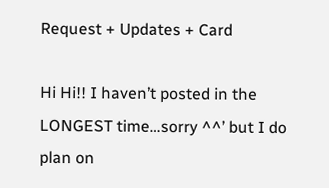Request + Updates + Card

Hi Hi!! I haven’t posted in the LONGEST time…sorry ^^’ but I do plan on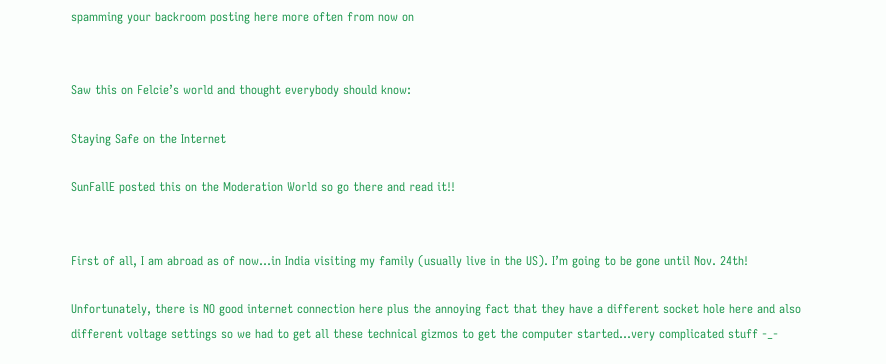spamming your backroom posting here more often from now on


Saw this on Felcie’s world and thought everybody should know:

Staying Safe on the Internet

SunFallE posted this on the Moderation World so go there and read it!!


First of all, I am abroad as of now…in India visiting my family (usually live in the US). I’m going to be gone until Nov. 24th!

Unfortunately, there is NO good internet connection here plus the annoying fact that they have a different socket hole here and also different voltage settings so we had to get all these technical gizmos to get the computer started…very complicated stuff -_-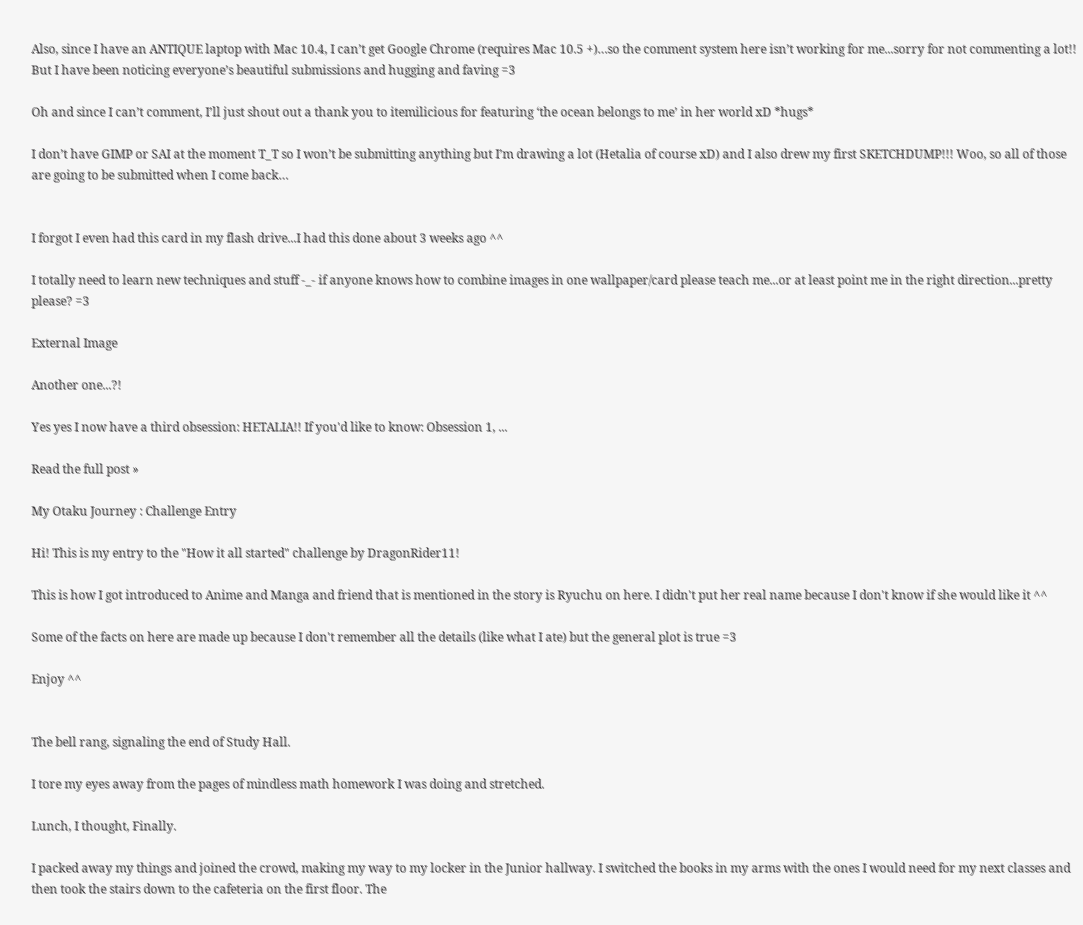Also, since I have an ANTIQUE laptop with Mac 10.4, I can’t get Google Chrome (requires Mac 10.5 +)…so the comment system here isn’t working for me...sorry for not commenting a lot!! But I have been noticing everyone’s beautiful submissions and hugging and faving =3

Oh and since I can’t comment, I’ll just shout out a thank you to itemilicious for featuring ‘the ocean belongs to me’ in her world xD *hugs*

I don’t have GIMP or SAI at the moment T_T so I won’t be submitting anything but I’m drawing a lot (Hetalia of course xD) and I also drew my first SKETCHDUMP!!! Woo, so all of those are going to be submitted when I come back…


I forgot I even had this card in my flash drive...I had this done about 3 weeks ago ^^

I totally need to learn new techniques and stuff -_- if anyone knows how to combine images in one wallpaper/card please teach me...or at least point me in the right direction...pretty please? =3

External Image

Another one...?!

Yes yes I now have a third obsession: HETALIA!! If you'd like to know: Obsession 1, ...

Read the full post »

My Otaku Journey : Challenge Entry

Hi! This is my entry to the "How it all started" challenge by DragonRider11!

This is how I got introduced to Anime and Manga and friend that is mentioned in the story is Ryuchu on here. I didn't put her real name because I don't know if she would like it ^^

Some of the facts on here are made up because I don't remember all the details (like what I ate) but the general plot is true =3

Enjoy ^^


The bell rang, signaling the end of Study Hall.

I tore my eyes away from the pages of mindless math homework I was doing and stretched.

Lunch, I thought, Finally.

I packed away my things and joined the crowd, making my way to my locker in the Junior hallway. I switched the books in my arms with the ones I would need for my next classes and then took the stairs down to the cafeteria on the first floor. The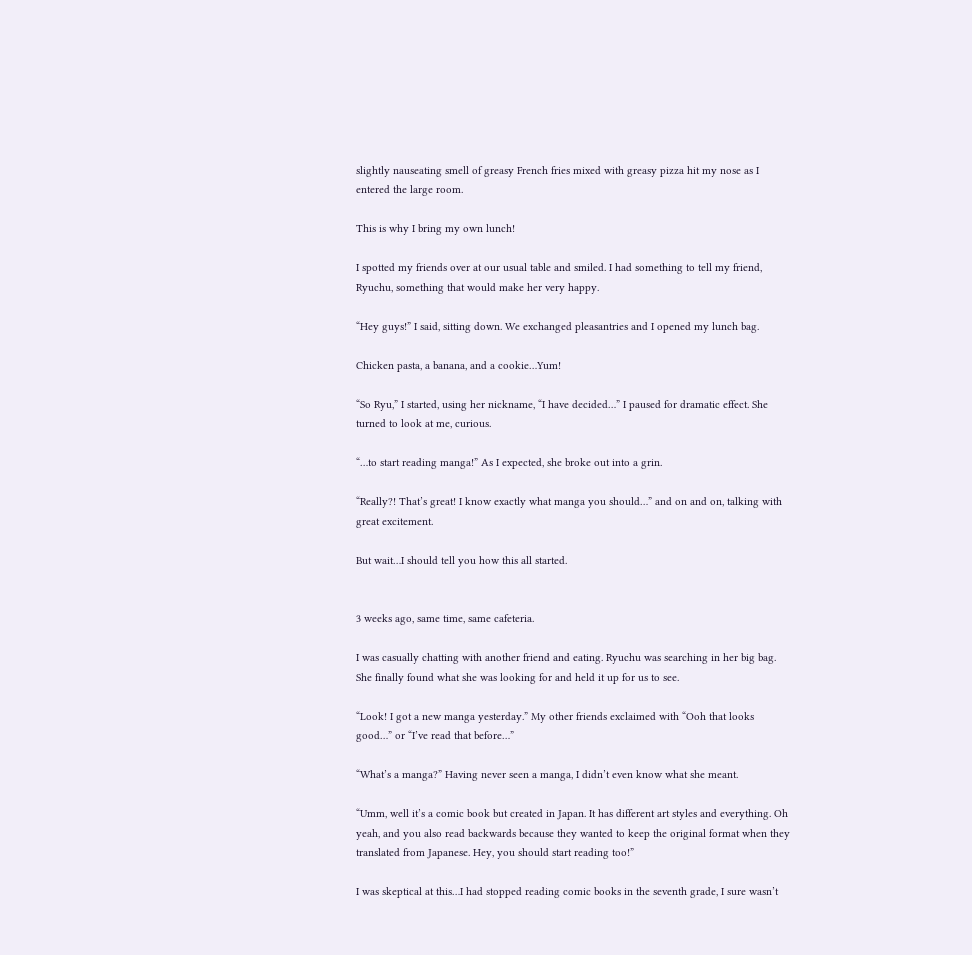slightly nauseating smell of greasy French fries mixed with greasy pizza hit my nose as I entered the large room.

This is why I bring my own lunch!

I spotted my friends over at our usual table and smiled. I had something to tell my friend, Ryuchu, something that would make her very happy.

“Hey guys!” I said, sitting down. We exchanged pleasantries and I opened my lunch bag.

Chicken pasta, a banana, and a cookie…Yum!

“So Ryu,” I started, using her nickname, “I have decided…” I paused for dramatic effect. She turned to look at me, curious.

“…to start reading manga!” As I expected, she broke out into a grin.

“Really?! That’s great! I know exactly what manga you should…” and on and on, talking with great excitement.

But wait…I should tell you how this all started.


3 weeks ago, same time, same cafeteria.

I was casually chatting with another friend and eating. Ryuchu was searching in her big bag. She finally found what she was looking for and held it up for us to see.

“Look! I got a new manga yesterday.” My other friends exclaimed with “Ooh that looks good…” or “I’ve read that before…”

“What’s a manga?” Having never seen a manga, I didn’t even know what she meant.

“Umm, well it’s a comic book but created in Japan. It has different art styles and everything. Oh yeah, and you also read backwards because they wanted to keep the original format when they translated from Japanese. Hey, you should start reading too!”

I was skeptical at this…I had stopped reading comic books in the seventh grade, I sure wasn’t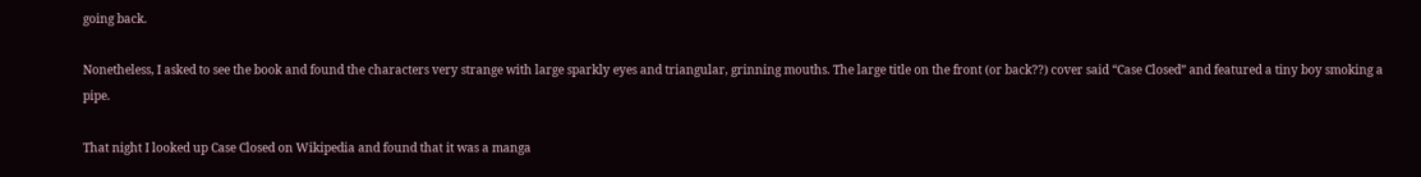going back.

Nonetheless, I asked to see the book and found the characters very strange with large sparkly eyes and triangular, grinning mouths. The large title on the front (or back??) cover said “Case Closed” and featured a tiny boy smoking a pipe.

That night I looked up Case Closed on Wikipedia and found that it was a manga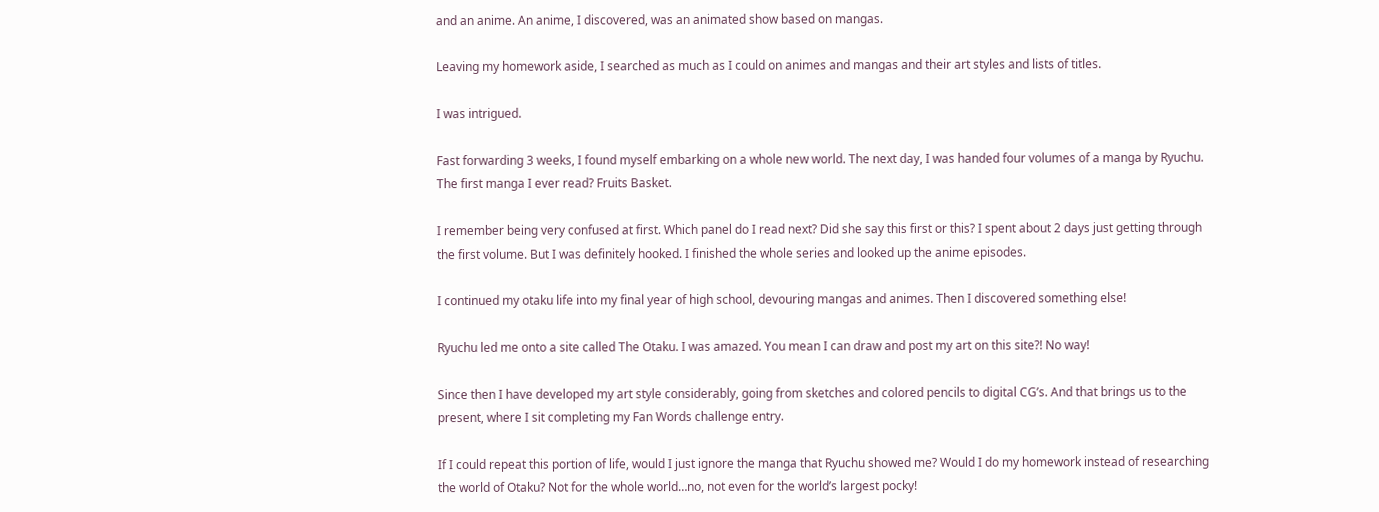and an anime. An anime, I discovered, was an animated show based on mangas.

Leaving my homework aside, I searched as much as I could on animes and mangas and their art styles and lists of titles.

I was intrigued.

Fast forwarding 3 weeks, I found myself embarking on a whole new world. The next day, I was handed four volumes of a manga by Ryuchu. The first manga I ever read? Fruits Basket.

I remember being very confused at first. Which panel do I read next? Did she say this first or this? I spent about 2 days just getting through the first volume. But I was definitely hooked. I finished the whole series and looked up the anime episodes.

I continued my otaku life into my final year of high school, devouring mangas and animes. Then I discovered something else!

Ryuchu led me onto a site called The Otaku. I was amazed. You mean I can draw and post my art on this site?! No way!

Since then I have developed my art style considerably, going from sketches and colored pencils to digital CG’s. And that brings us to the present, where I sit completing my Fan Words challenge entry.

If I could repeat this portion of life, would I just ignore the manga that Ryuchu showed me? Would I do my homework instead of researching the world of Otaku? Not for the whole world…no, not even for the world’s largest pocky!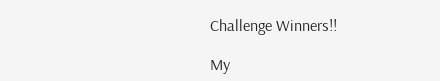Challenge Winners!!

My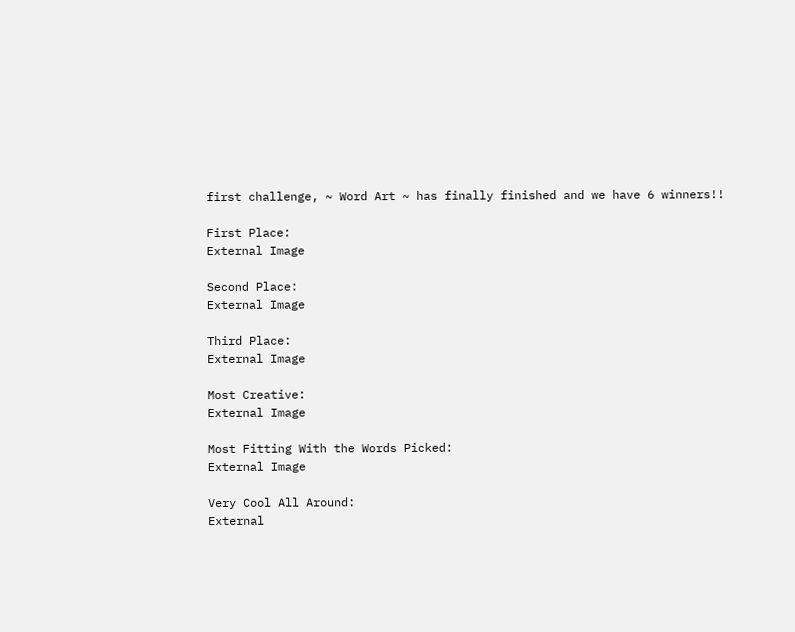first challenge, ~ Word Art ~ has finally finished and we have 6 winners!!

First Place:
External Image

Second Place:
External Image

Third Place:
External Image

Most Creative:
External Image

Most Fitting With the Words Picked:
External Image

Very Cool All Around:
External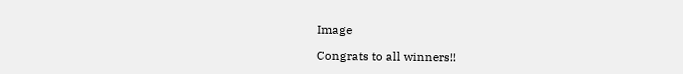Image

Congrats to all winners!!